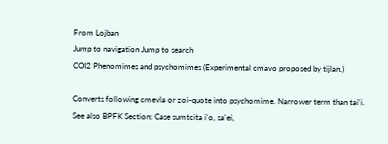From Lojban
Jump to navigation Jump to search
COI2 Phenomimes and psychomimes (Experimental cmavo proposed by tijlan.)

Converts following cmevla or zoi-quote into psychomime. Narrower term than tai'i. See also BPFK Section: Case sumtcita i'o, sa'ei,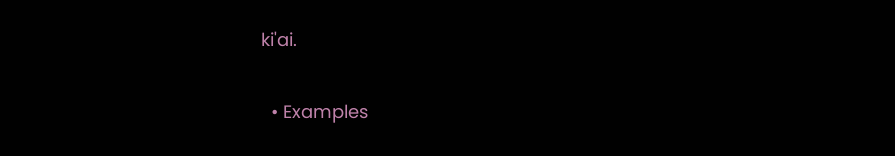ki'ai.

  • Examples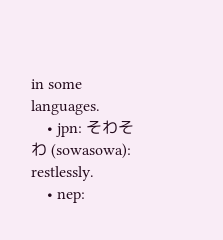in some languages.
    • jpn: そわそわ (sowasowa): restlessly.
    • nep: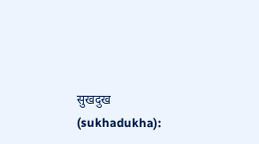सुखदुख (sukhadukha):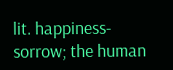lit. happiness-sorrow; the human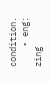condition.
    • eng: zing